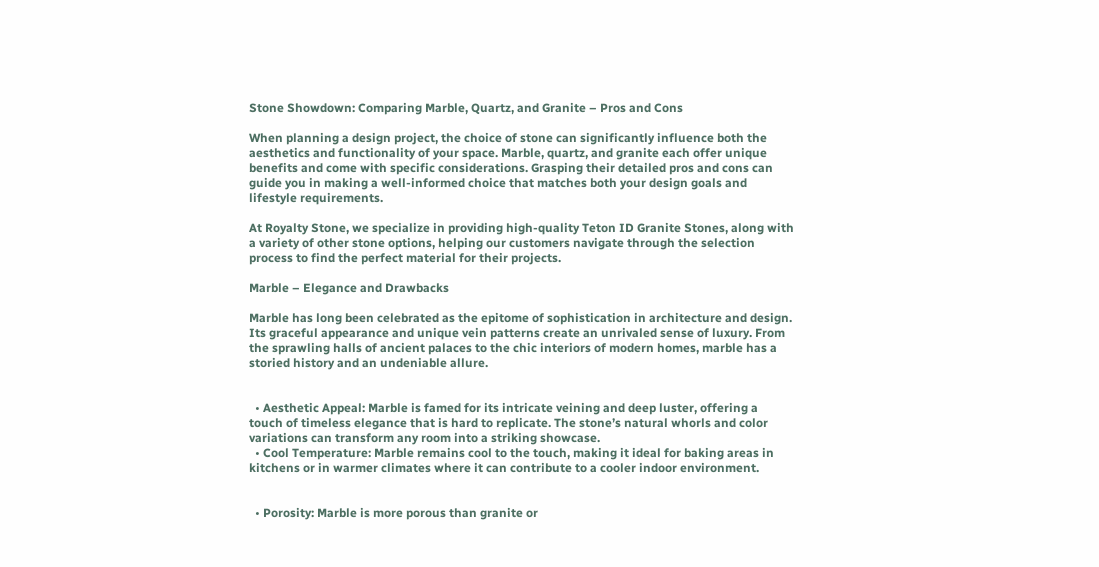Stone Showdown: Comparing Marble, Quartz, and Granite – Pros and Cons

When planning a design project, the choice of stone can significantly influence both the aesthetics and functionality of your space. Marble, quartz, and granite each offer unique benefits and come with specific considerations. Grasping their detailed pros and cons can guide you in making a well-informed choice that matches both your design goals and lifestyle requirements.

At Royalty Stone, we specialize in providing high-quality Teton ID Granite Stones, along with a variety of other stone options, helping our customers navigate through the selection process to find the perfect material for their projects.

Marble – Elegance and Drawbacks

Marble has long been celebrated as the epitome of sophistication in architecture and design. Its graceful appearance and unique vein patterns create an unrivaled sense of luxury. From the sprawling halls of ancient palaces to the chic interiors of modern homes, marble has a storied history and an undeniable allure.


  • Aesthetic Appeal: Marble is famed for its intricate veining and deep luster, offering a touch of timeless elegance that is hard to replicate. The stone’s natural whorls and color variations can transform any room into a striking showcase.
  • Cool Temperature: Marble remains cool to the touch, making it ideal for baking areas in kitchens or in warmer climates where it can contribute to a cooler indoor environment.


  • Porosity: Marble is more porous than granite or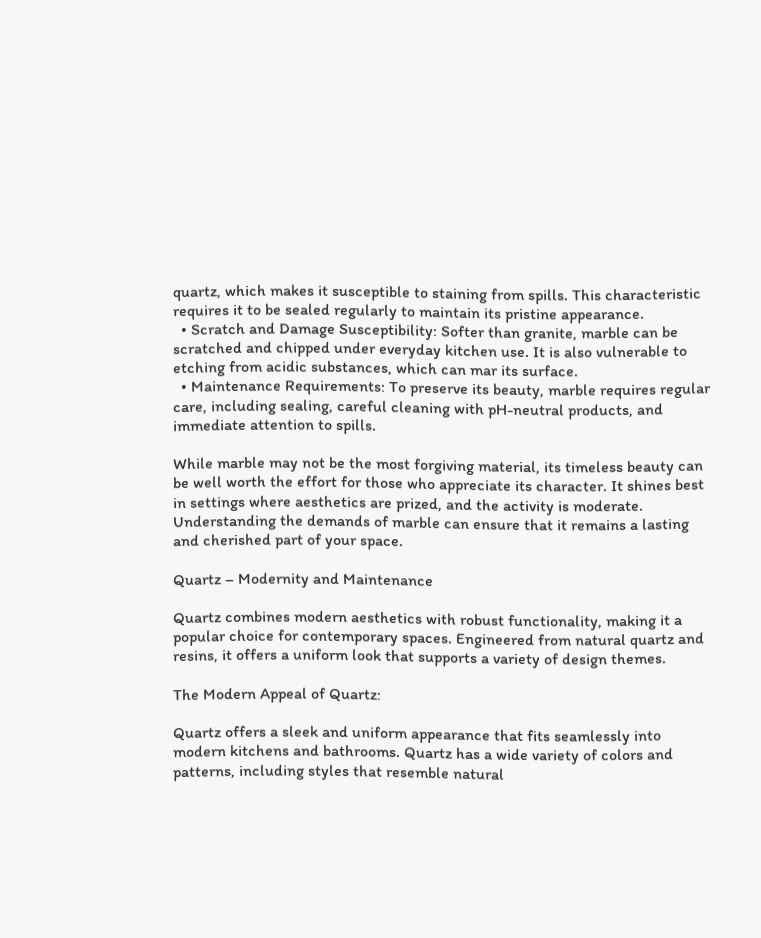quartz, which makes it susceptible to staining from spills. This characteristic requires it to be sealed regularly to maintain its pristine appearance.
  • Scratch and Damage Susceptibility: Softer than granite, marble can be scratched and chipped under everyday kitchen use. It is also vulnerable to etching from acidic substances, which can mar its surface.
  • Maintenance Requirements: To preserve its beauty, marble requires regular care, including sealing, careful cleaning with pH-neutral products, and immediate attention to spills.

While marble may not be the most forgiving material, its timeless beauty can be well worth the effort for those who appreciate its character. It shines best in settings where aesthetics are prized, and the activity is moderate. Understanding the demands of marble can ensure that it remains a lasting and cherished part of your space.

Quartz – Modernity and Maintenance

Quartz combines modern aesthetics with robust functionality, making it a popular choice for contemporary spaces. Engineered from natural quartz and resins, it offers a uniform look that supports a variety of design themes.

The Modern Appeal of Quartz:

Quartz offers a sleek and uniform appearance that fits seamlessly into modern kitchens and bathrooms. Quartz has a wide variety of colors and patterns, including styles that resemble natural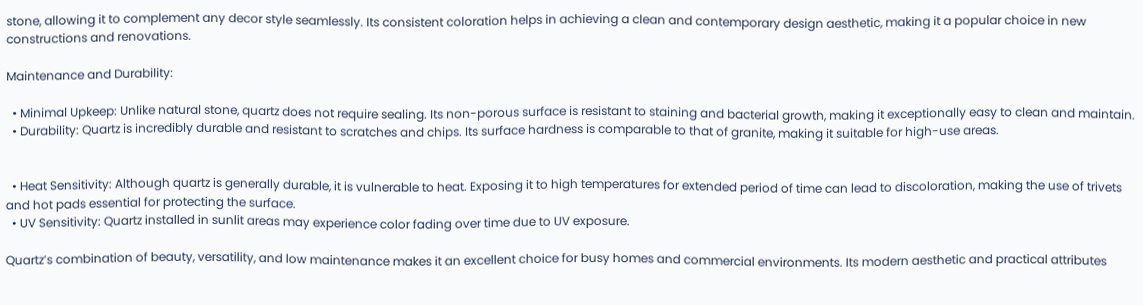stone, allowing it to complement any decor style seamlessly. Its consistent coloration helps in achieving a clean and contemporary design aesthetic, making it a popular choice in new constructions and renovations.

Maintenance and Durability:

  • Minimal Upkeep: Unlike natural stone, quartz does not require sealing. Its non-porous surface is resistant to staining and bacterial growth, making it exceptionally easy to clean and maintain.
  • Durability: Quartz is incredibly durable and resistant to scratches and chips. Its surface hardness is comparable to that of granite, making it suitable for high-use areas.


  • Heat Sensitivity: Although quartz is generally durable, it is vulnerable to heat. Exposing it to high temperatures for extended period of time can lead to discoloration, making the use of trivets and hot pads essential for protecting the surface.
  • UV Sensitivity: Quartz installed in sunlit areas may experience color fading over time due to UV exposure.

Quartz’s combination of beauty, versatility, and low maintenance makes it an excellent choice for busy homes and commercial environments. Its modern aesthetic and practical attributes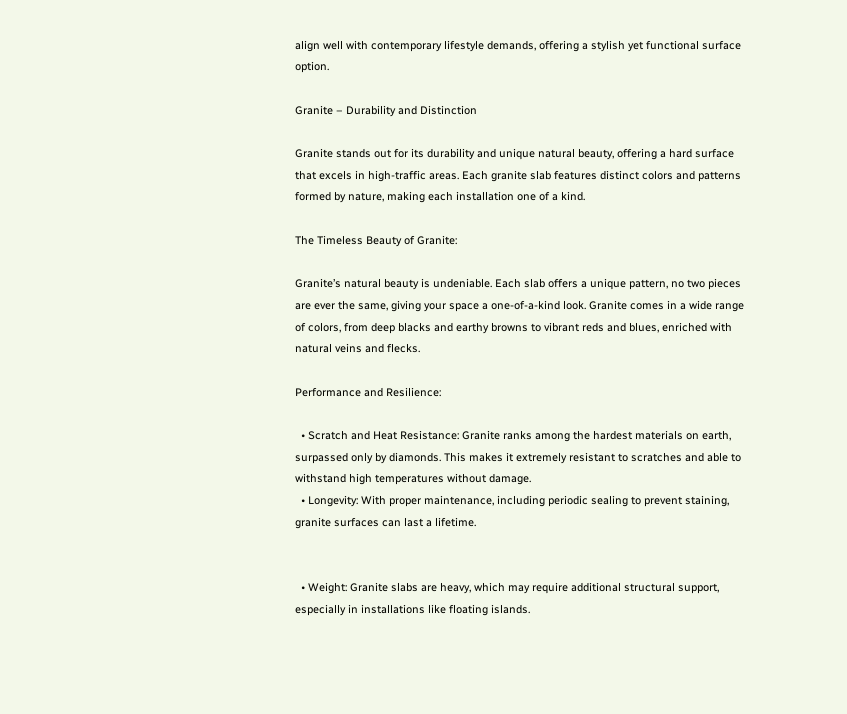align well with contemporary lifestyle demands, offering a stylish yet functional surface option.

Granite – Durability and Distinction

Granite stands out for its durability and unique natural beauty, offering a hard surface that excels in high-traffic areas. Each granite slab features distinct colors and patterns formed by nature, making each installation one of a kind.

The Timeless Beauty of Granite:

Granite’s natural beauty is undeniable. Each slab offers a unique pattern, no two pieces are ever the same, giving your space a one-of-a-kind look. Granite comes in a wide range of colors, from deep blacks and earthy browns to vibrant reds and blues, enriched with natural veins and flecks.

Performance and Resilience:

  • Scratch and Heat Resistance: Granite ranks among the hardest materials on earth, surpassed only by diamonds. This makes it extremely resistant to scratches and able to withstand high temperatures without damage.
  • Longevity: With proper maintenance, including periodic sealing to prevent staining, granite surfaces can last a lifetime.


  • Weight: Granite slabs are heavy, which may require additional structural support, especially in installations like floating islands.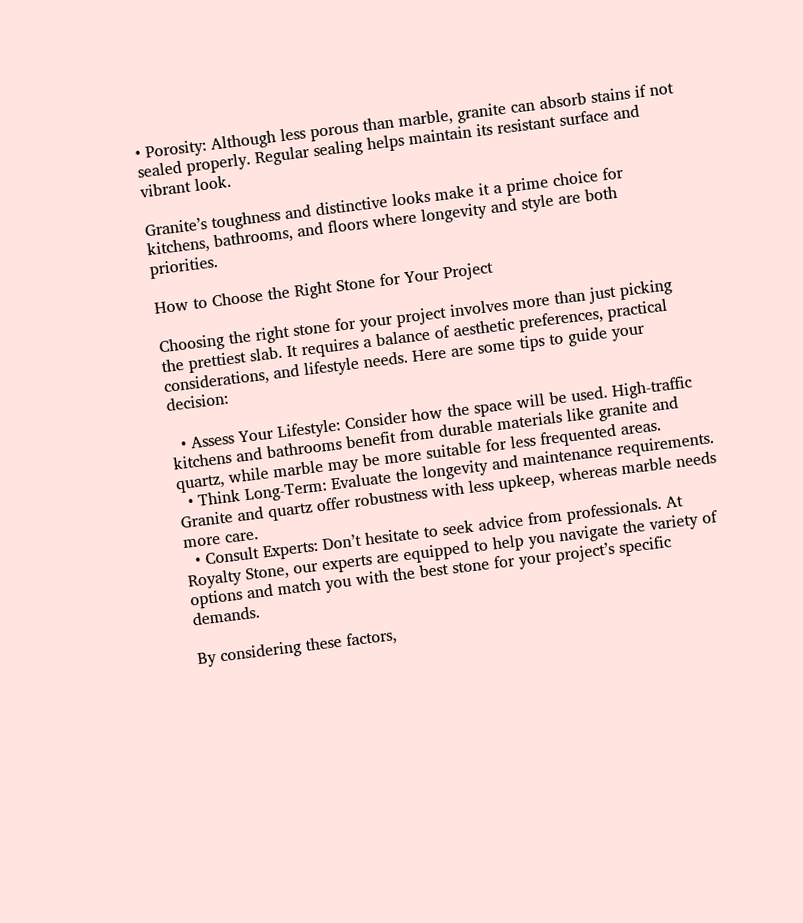• Porosity: Although less porous than marble, granite can absorb stains if not sealed properly. Regular sealing helps maintain its resistant surface and vibrant look.

Granite’s toughness and distinctive looks make it a prime choice for kitchens, bathrooms, and floors where longevity and style are both priorities.

How to Choose the Right Stone for Your Project

Choosing the right stone for your project involves more than just picking the prettiest slab. It requires a balance of aesthetic preferences, practical considerations, and lifestyle needs. Here are some tips to guide your decision:

  • Assess Your Lifestyle: Consider how the space will be used. High-traffic kitchens and bathrooms benefit from durable materials like granite and quartz, while marble may be more suitable for less frequented areas.
  • Think Long-Term: Evaluate the longevity and maintenance requirements. Granite and quartz offer robustness with less upkeep, whereas marble needs more care.
  • Consult Experts: Don’t hesitate to seek advice from professionals. At Royalty Stone, our experts are equipped to help you navigate the variety of options and match you with the best stone for your project’s specific demands.

By considering these factors,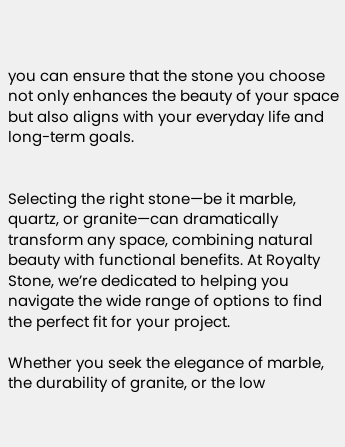you can ensure that the stone you choose not only enhances the beauty of your space but also aligns with your everyday life and long-term goals.


Selecting the right stone—be it marble, quartz, or granite—can dramatically transform any space, combining natural beauty with functional benefits. At Royalty Stone, we’re dedicated to helping you navigate the wide range of options to find the perfect fit for your project.

Whether you seek the elegance of marble, the durability of granite, or the low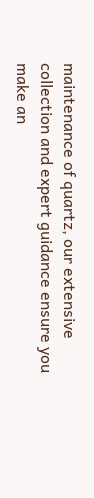maintenance of quartz, our extensive collection and expert guidance ensure you make an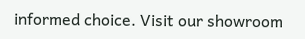informed choice. Visit our showroom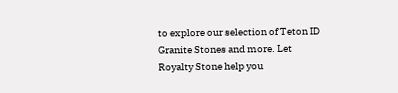to explore our selection of Teton ID Granite Stones and more. Let Royalty Stone help you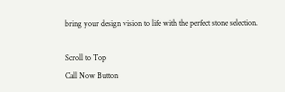bring your design vision to life with the perfect stone selection.

Scroll to Top
Call Now Button